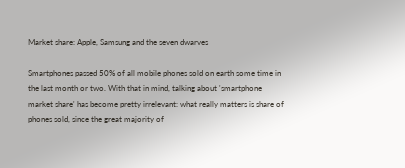Market share: Apple, Samsung and the seven dwarves

Smartphones passed 50% of all mobile phones sold on earth some time in the last month or two. With that in mind, talking about 'smartphone market share' has become pretty irrelevant: what really matters is share of phones sold, since the great majority of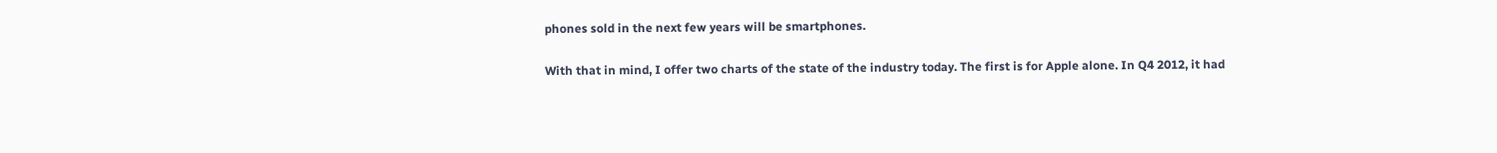phones sold in the next few years will be smartphones.

With that in mind, I offer two charts of the state of the industry today. The first is for Apple alone. In Q4 2012, it had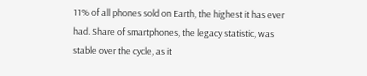11% of all phones sold on Earth, the highest it has ever had. Share of smartphones, the legacy statistic, was stable over the cycle, as it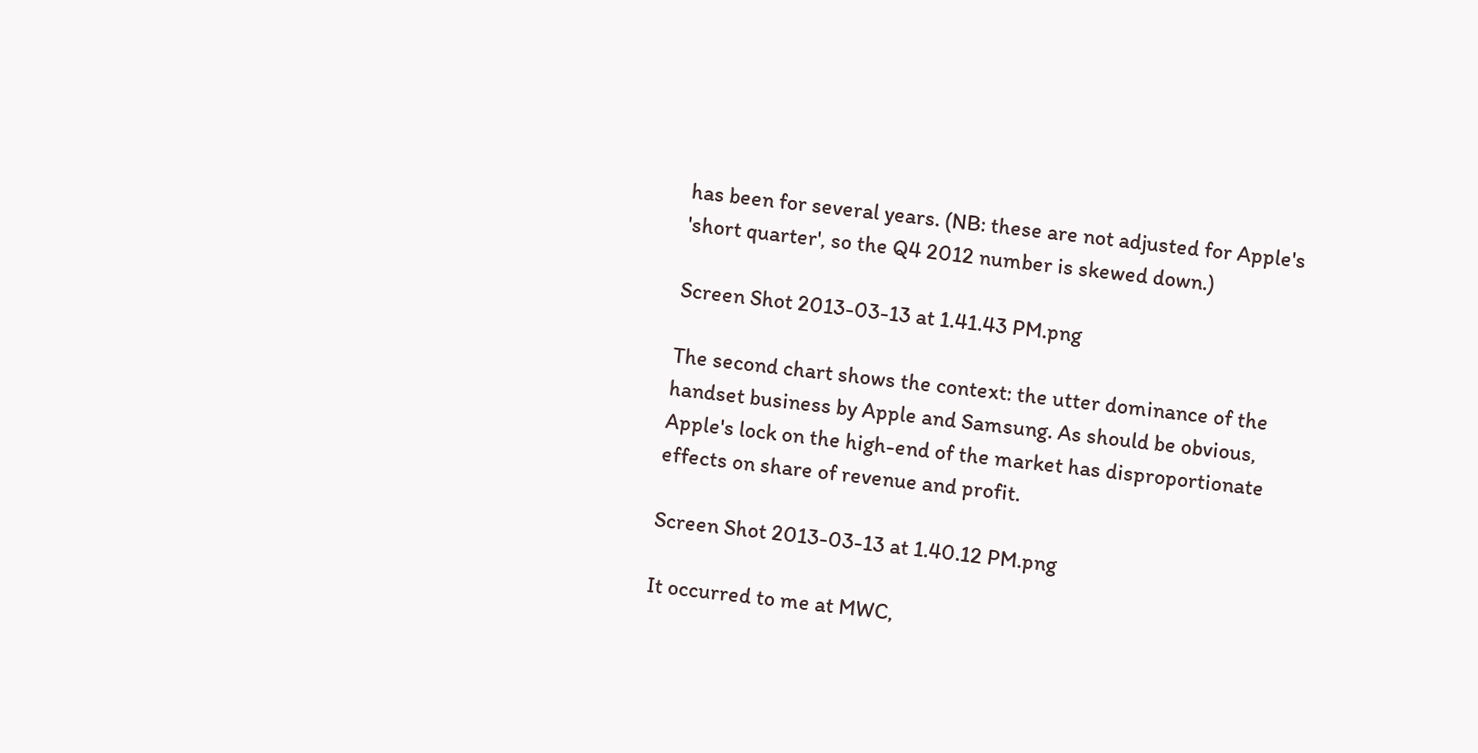has been for several years. (NB: these are not adjusted for Apple's 'short quarter', so the Q4 2012 number is skewed down.)

Screen Shot 2013-03-13 at 1.41.43 PM.png

The second chart shows the context: the utter dominance of the handset business by Apple and Samsung. As should be obvious, Apple's lock on the high-end of the market has disproportionate effects on share of revenue and profit.

Screen Shot 2013-03-13 at 1.40.12 PM.png

It occurred to me at MWC,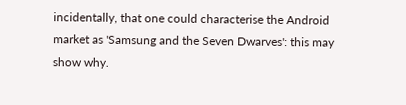incidentally, that one could characterise the Android market as 'Samsung and the Seven Dwarves': this may show why.